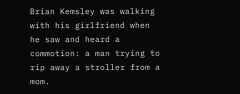Brian Kemsley was walking with his girlfriend when he saw and heard a commotion: a man trying to rip away a stroller from a mom.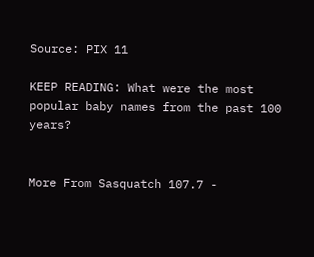Source: PIX 11

KEEP READING: What were the most popular baby names from the past 100 years?


More From Sasquatch 107.7 -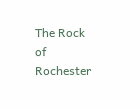The Rock of Rochester